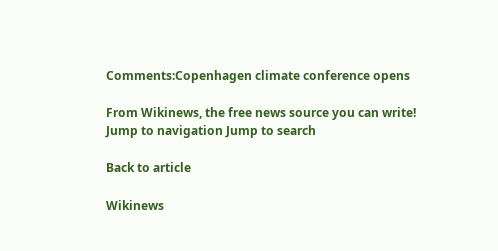Comments:Copenhagen climate conference opens

From Wikinews, the free news source you can write!
Jump to navigation Jump to search

Back to article

Wikinews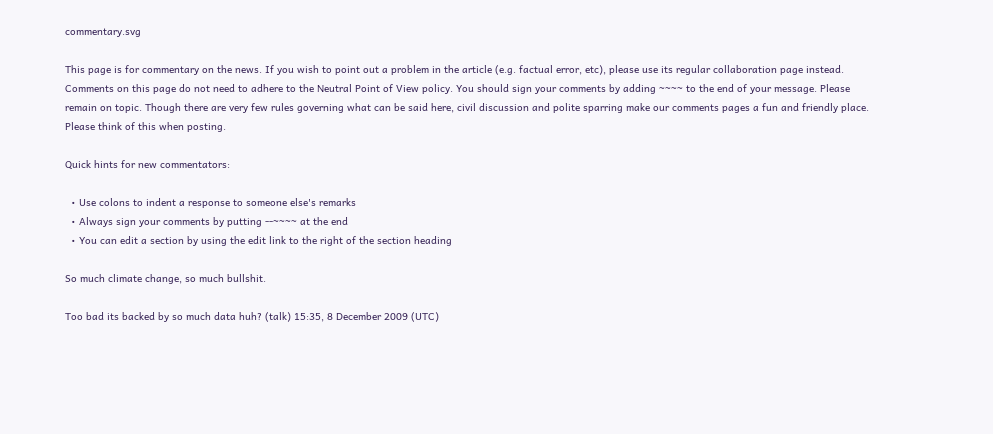commentary.svg

This page is for commentary on the news. If you wish to point out a problem in the article (e.g. factual error, etc), please use its regular collaboration page instead. Comments on this page do not need to adhere to the Neutral Point of View policy. You should sign your comments by adding ~~~~ to the end of your message. Please remain on topic. Though there are very few rules governing what can be said here, civil discussion and polite sparring make our comments pages a fun and friendly place. Please think of this when posting.

Quick hints for new commentators:

  • Use colons to indent a response to someone else's remarks
  • Always sign your comments by putting --~~~~ at the end
  • You can edit a section by using the edit link to the right of the section heading

So much climate change, so much bullshit.

Too bad its backed by so much data huh? (talk) 15:35, 8 December 2009 (UTC)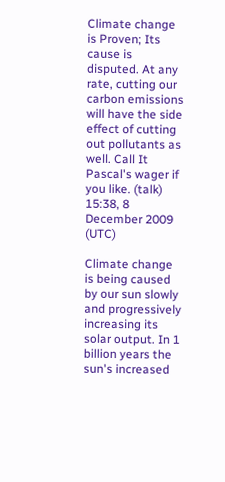Climate change is Proven; Its cause is disputed. At any rate, cutting our carbon emissions will have the side effect of cutting out pollutants as well. Call It Pascal's wager if you like. (talk) 15:38, 8 December 2009 (UTC)

Climate change is being caused by our sun slowly and progressively increasing its solar output. In 1 billion years the sun's increased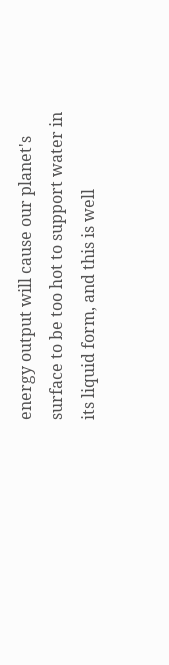energy output will cause our planet's surface to be too hot to support water in its liquid form, and this is well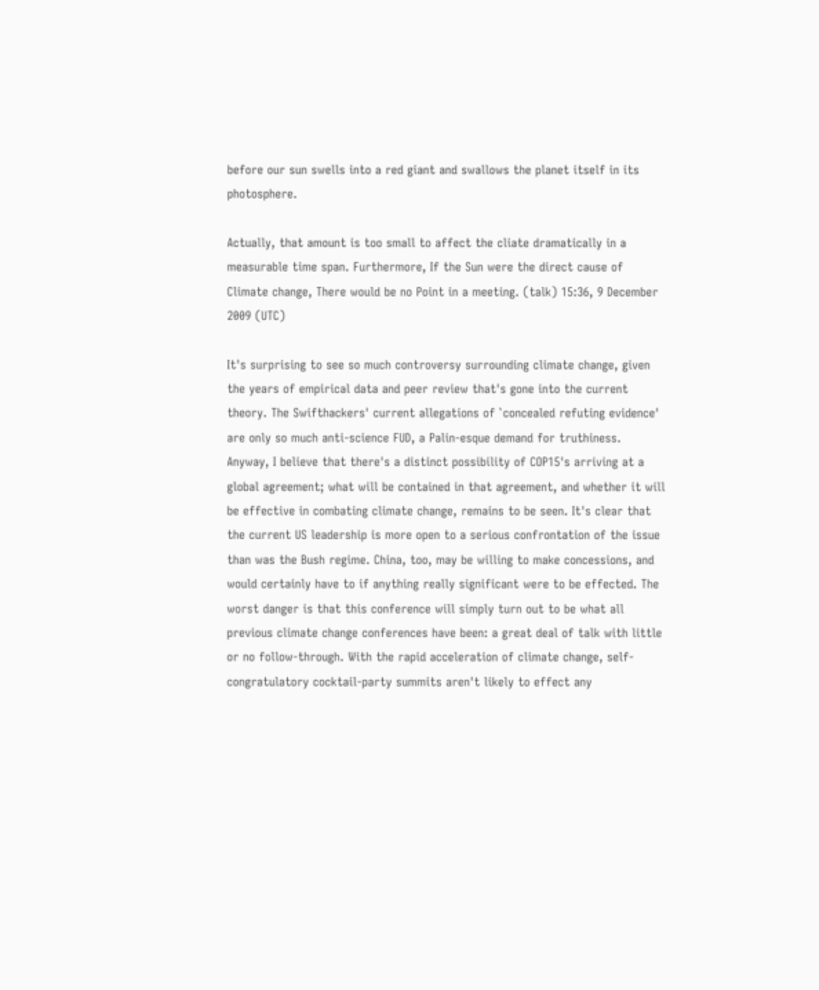before our sun swells into a red giant and swallows the planet itself in its photosphere.

Actually, that amount is too small to affect the cliate dramatically in a measurable time span. Furthermore, If the Sun were the direct cause of Climate change, There would be no Point in a meeting. (talk) 15:36, 9 December 2009 (UTC)

It's surprising to see so much controversy surrounding climate change, given the years of empirical data and peer review that's gone into the current theory. The Swifthackers' current allegations of `concealed refuting evidence' are only so much anti-science FUD, a Palin-esque demand for truthiness. Anyway, I believe that there's a distinct possibility of COP15's arriving at a global agreement; what will be contained in that agreement, and whether it will be effective in combating climate change, remains to be seen. It's clear that the current US leadership is more open to a serious confrontation of the issue than was the Bush regime. China, too, may be willing to make concessions, and would certainly have to if anything really significant were to be effected. The worst danger is that this conference will simply turn out to be what all previous climate change conferences have been: a great deal of talk with little or no follow-through. With the rapid acceleration of climate change, self-congratulatory cocktail-party summits aren't likely to effect any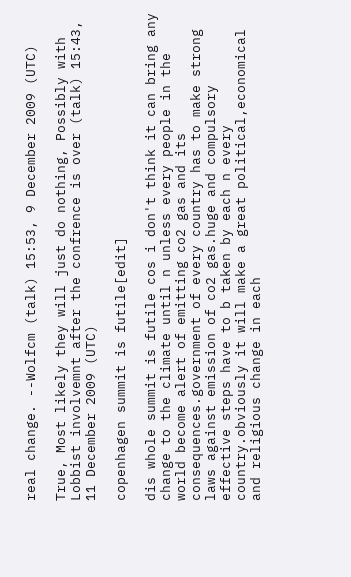real change. --Wolfcm (talk) 15:53, 9 December 2009 (UTC)

True, Most likely they will just do nothing, Possibly with Lobbist involvemnt after the confrence is over (talk) 15:43, 11 December 2009 (UTC)

copenhagen summit is futile[edit]

dis whole summit is futile cos i don't think it can bring any change to the climate until n unless every people in the world become alert of emitting co2 gas and its consequences.government of every country has to make strong laws against emission of co2 gas.huge and compulsory effective steps have to b taken by each n every country.obviously it will make a great political,economical and religious change in each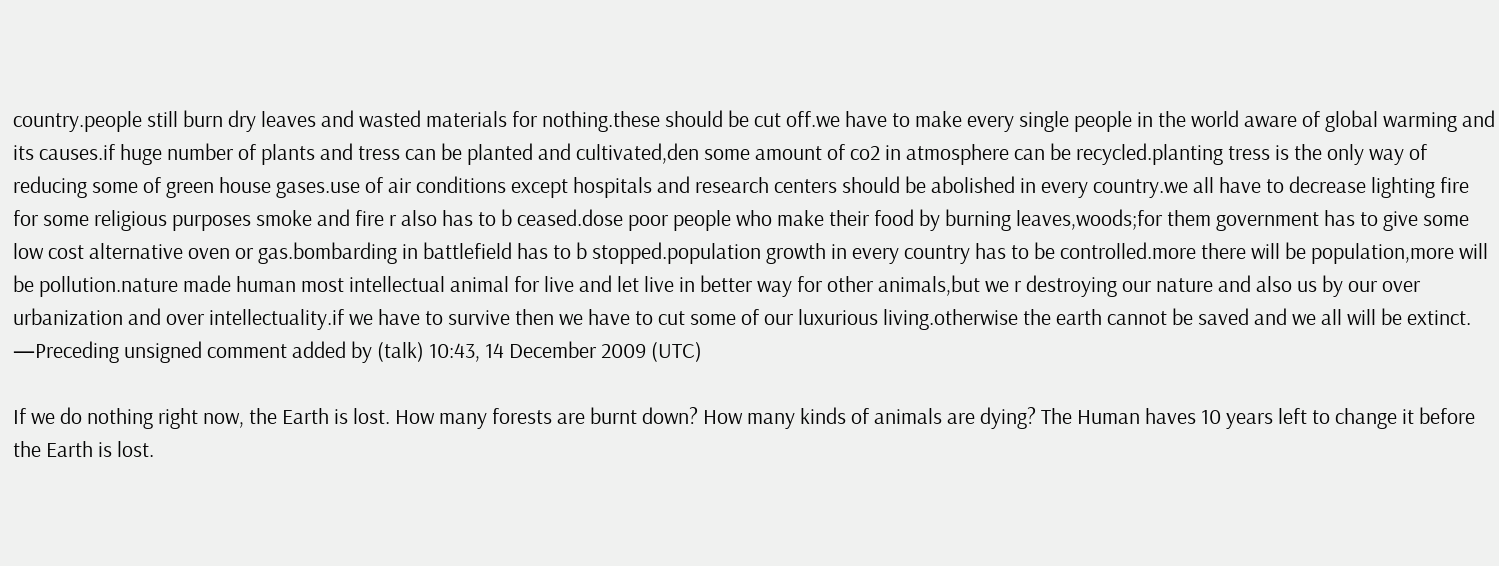country.people still burn dry leaves and wasted materials for nothing.these should be cut off.we have to make every single people in the world aware of global warming and its causes.if huge number of plants and tress can be planted and cultivated,den some amount of co2 in atmosphere can be recycled.planting tress is the only way of reducing some of green house gases.use of air conditions except hospitals and research centers should be abolished in every country.we all have to decrease lighting fire for some religious purposes smoke and fire r also has to b ceased.dose poor people who make their food by burning leaves,woods;for them government has to give some low cost alternative oven or gas.bombarding in battlefield has to b stopped.population growth in every country has to be controlled.more there will be population,more will be pollution.nature made human most intellectual animal for live and let live in better way for other animals,but we r destroying our nature and also us by our over urbanization and over intellectuality.if we have to survive then we have to cut some of our luxurious living.otherwise the earth cannot be saved and we all will be extinct. —Preceding unsigned comment added by (talk) 10:43, 14 December 2009 (UTC)

If we do nothing right now, the Earth is lost. How many forests are burnt down? How many kinds of animals are dying? The Human haves 10 years left to change it before the Earth is lost.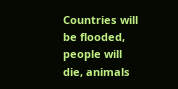Countries will be flooded, people will die, animals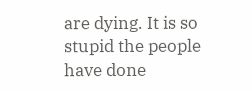are dying. It is so stupid the people have done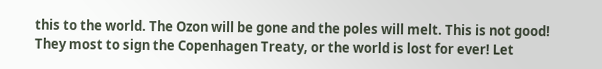this to the world. The Ozon will be gone and the poles will melt. This is not good! They most to sign the Copenhagen Treaty, or the world is lost for ever! Let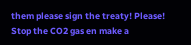them please sign the treaty! Please! Stop the CO2 gas en make a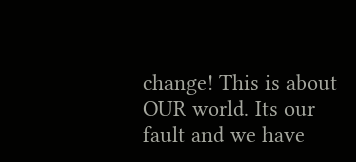change! This is about OUR world. Its our fault and we have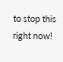to stop this right now!